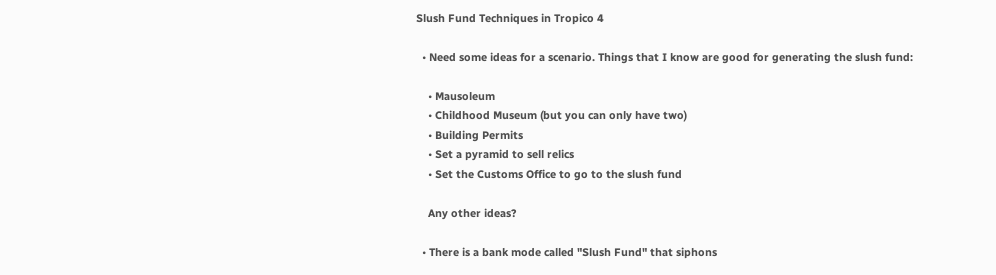Slush Fund Techniques in Tropico 4

  • Need some ideas for a scenario. Things that I know are good for generating the slush fund:

    • Mausoleum
    • Childhood Museum (but you can only have two)
    • Building Permits
    • Set a pyramid to sell relics
    • Set the Customs Office to go to the slush fund

    Any other ideas?

  • There is a bank mode called "Slush Fund" that siphons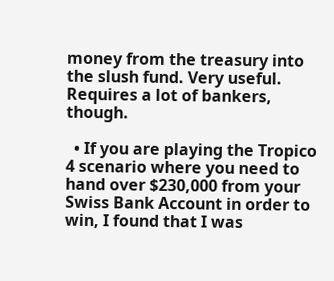money from the treasury into the slush fund. Very useful. Requires a lot of bankers, though.

  • If you are playing the Tropico 4 scenario where you need to hand over $230,000 from your Swiss Bank Account in order to win, I found that I was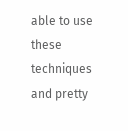able to use these techniques and pretty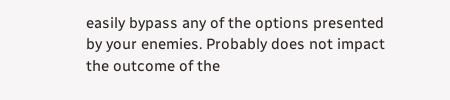easily bypass any of the options presented by your enemies. Probably does not impact the outcome of the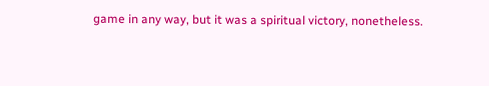game in any way, but it was a spiritual victory, nonetheless.